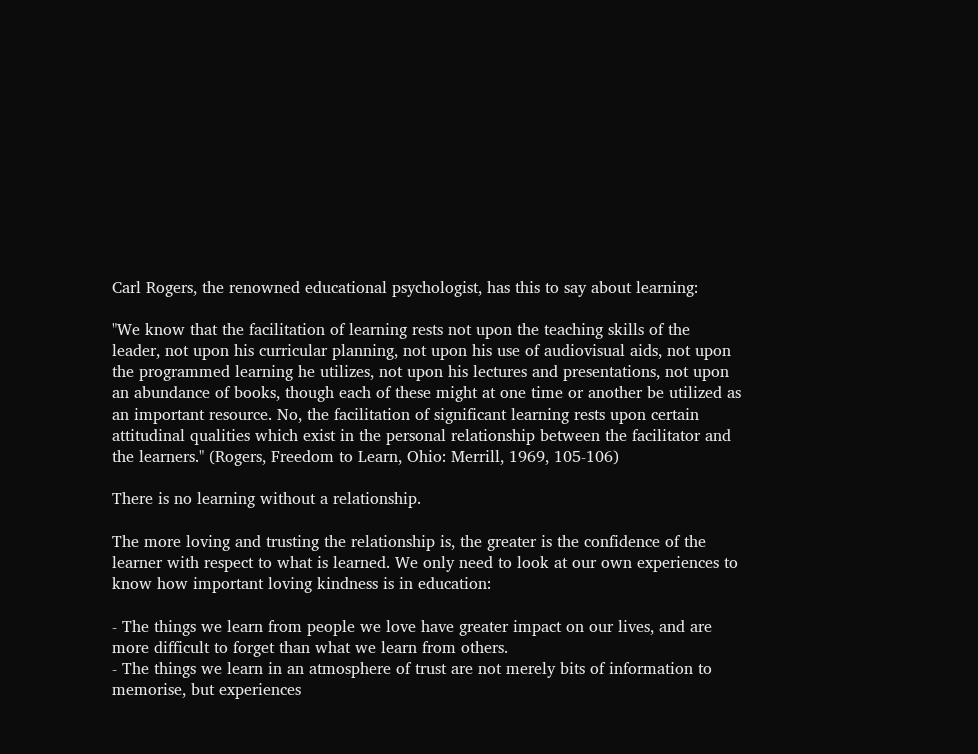Carl Rogers, the renowned educational psychologist, has this to say about learning:

"We know that the facilitation of learning rests not upon the teaching skills of the leader, not upon his curricular planning, not upon his use of audiovisual aids, not upon the programmed learning he utilizes, not upon his lectures and presentations, not upon an abundance of books, though each of these might at one time or another be utilized as an important resource. No, the facilitation of significant learning rests upon certain attitudinal qualities which exist in the personal relationship between the facilitator and the learners." (Rogers, Freedom to Learn, Ohio: Merrill, 1969, 105-106)

There is no learning without a relationship.

The more loving and trusting the relationship is, the greater is the confidence of the learner with respect to what is learned. We only need to look at our own experiences to know how important loving kindness is in education:

- The things we learn from people we love have greater impact on our lives, and are more difficult to forget than what we learn from others.
- The things we learn in an atmosphere of trust are not merely bits of information to memorise, but experiences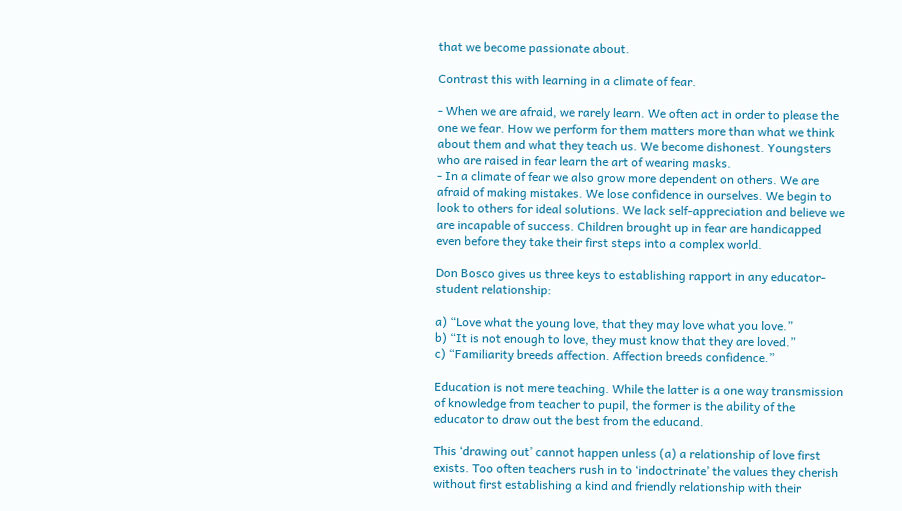that we become passionate about.

Contrast this with learning in a climate of fear.

- When we are afraid, we rarely learn. We often act in order to please the one we fear. How we perform for them matters more than what we think about them and what they teach us. We become dishonest. Youngsters who are raised in fear learn the art of wearing masks.
- In a climate of fear we also grow more dependent on others. We are afraid of making mistakes. We lose confidence in ourselves. We begin to look to others for ideal solutions. We lack self-appreciation and believe we are incapable of success. Children brought up in fear are handicapped even before they take their first steps into a complex world.

Don Bosco gives us three keys to establishing rapport in any educator-student relationship:

a) “Love what the young love, that they may love what you love.”
b) “It is not enough to love, they must know that they are loved.”
c) “Familiarity breeds affection. Affection breeds confidence.”

Education is not mere teaching. While the latter is a one way transmission of knowledge from teacher to pupil, the former is the ability of the educator to draw out the best from the educand.

This ‘drawing out’ cannot happen unless (a) a relationship of love first exists. Too often teachers rush in to ‘indoctrinate’ the values they cherish without first establishing a kind and friendly relationship with their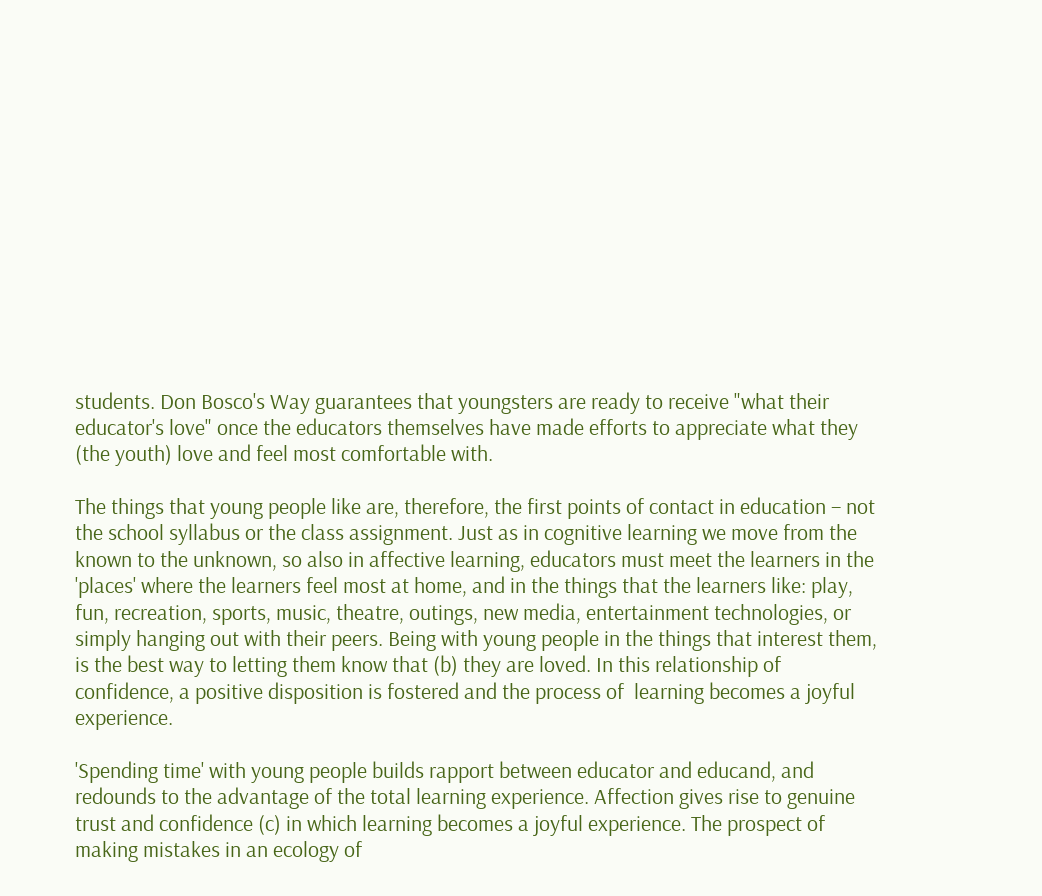students. Don Bosco's Way guarantees that youngsters are ready to receive "what their educator's love" once the educators themselves have made efforts to appreciate what they (the youth) love and feel most comfortable with.

The things that young people like are, therefore, the first points of contact in education – not the school syllabus or the class assignment. Just as in cognitive learning we move from the known to the unknown, so also in affective learning, educators must meet the learners in the 'places' where the learners feel most at home, and in the things that the learners like: play, fun, recreation, sports, music, theatre, outings, new media, entertainment technologies, or simply hanging out with their peers. Being with young people in the things that interest them, is the best way to letting them know that (b) they are loved. In this relationship of confidence, a positive disposition is fostered and the process of  learning becomes a joyful experience.

'Spending time' with young people builds rapport between educator and educand, and redounds to the advantage of the total learning experience. Affection gives rise to genuine trust and confidence (c) in which learning becomes a joyful experience. The prospect of making mistakes in an ecology of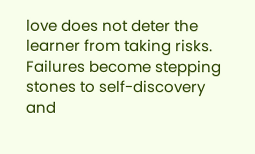love does not deter the learner from taking risks. Failures become stepping stones to self-discovery and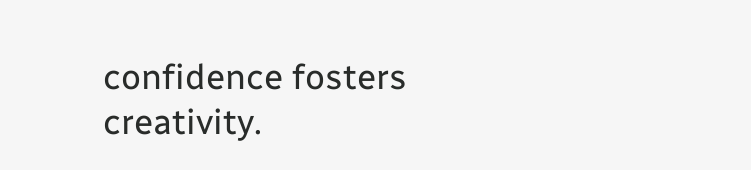confidence fosters creativity.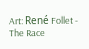Art: René Follet - The Race